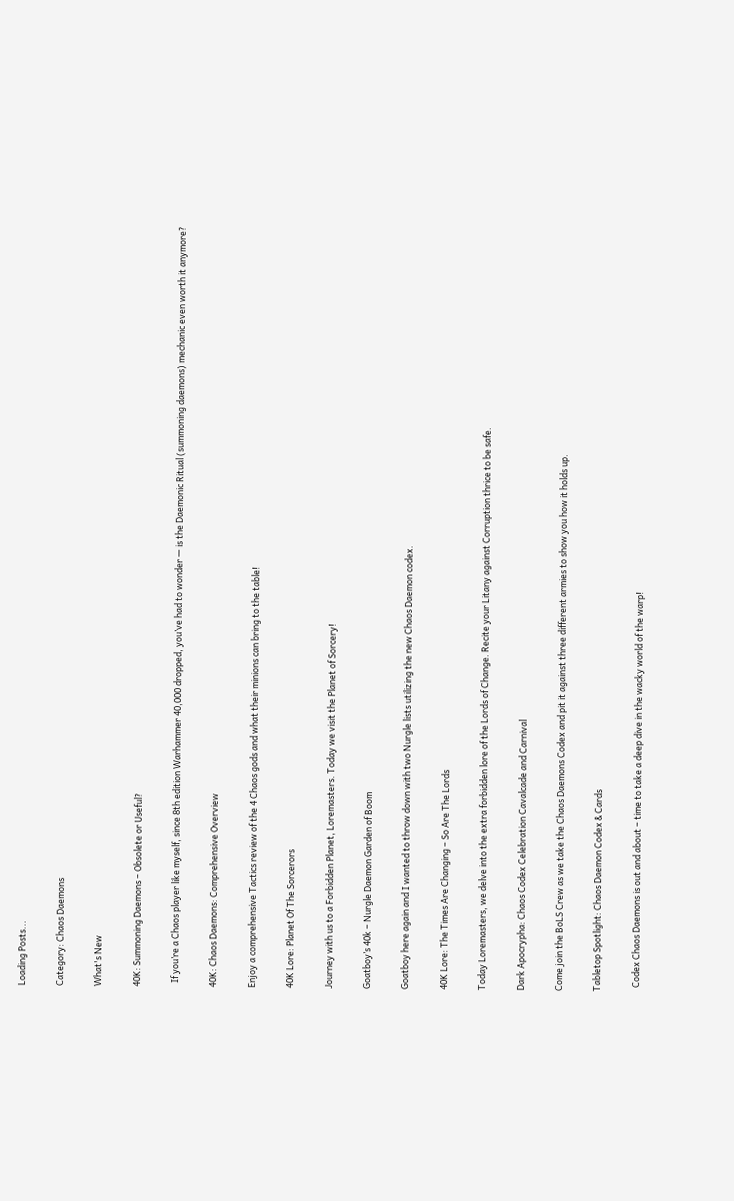Loading Posts...

Category: Chaos Daemons

What's New

40K: Summoning Daemons – Obsolete or Useful?

  If you’re a Chaos player like myself, since 8th edition Warhammer 40,000 dropped, you’ve had to wonder — is the Daemonic Ritual (summoning daemons) mechanic even worth it anymore?

40K: Chaos Daemons: Comprehensive Overview

Enjoy a comprehensive Tactics review of the 4 Chaos gods and what their minions can bring to the table!

40K Lore: Planet Of The Sorcerors

Journey with us to a Forbidden Planet, Loremasters. Today we visit the Planet of Sorcery!

Goatboy’s 40k – Nurgle Daemon Garden of Boom

Goatboy here again and I wanted to throw down with two Nurgle lists utilizing the new Chaos Daemon codex.

40K Lore: The Times Are Changing – So Are The Lords

Today Loremasters, we delve into the extra forbidden lore of the Lords of Change. Recite your Litany against Corruption thrice to be safe.

Dark Apocrypha: Chaos Codex Celebration Cavalcade and Carnival

Come join the BoLS Crew as we take the Chaos Daemons Codex and pit it against three different armies to show you how it holds up.

Tabletop Spotlight: Chaos Daemon Codex & Cards

  Codex Chaos Daemons is out and about – time to take a deep dive in the wacky world of the warp!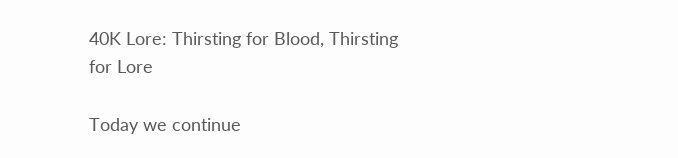40K Lore: Thirsting for Blood, Thirsting for Lore

Today we continue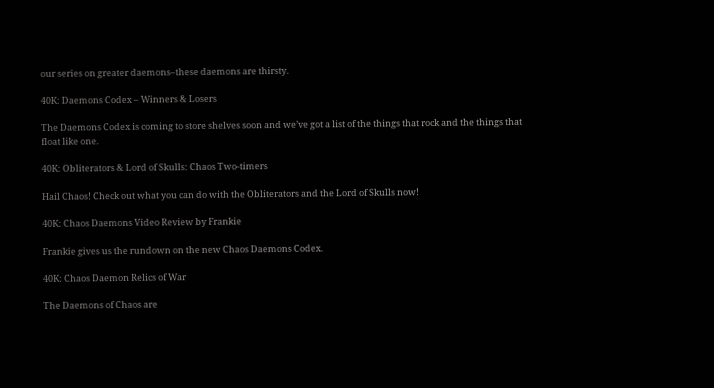our series on greater daemons–these daemons are thirsty.

40K: Daemons Codex – Winners & Losers

The Daemons Codex is coming to store shelves soon and we’ve got a list of the things that rock and the things that float like one.

40K: Obliterators & Lord of Skulls: Chaos Two-timers

Hail Chaos! Check out what you can do with the Obliterators and the Lord of Skulls now!

40K: Chaos Daemons Video Review by Frankie

Frankie gives us the rundown on the new Chaos Daemons Codex.

40K: Chaos Daemon Relics of War

The Daemons of Chaos are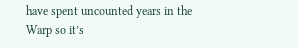have spent uncounted years in the Warp so it’s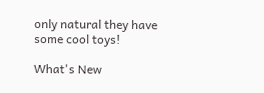only natural they have some cool toys!

What's New